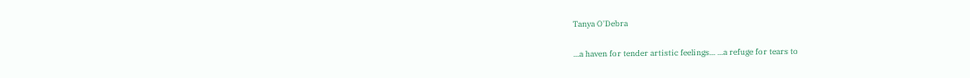Tanya O'Debra

...a haven for tender artistic feelings... ...a refuge for tears to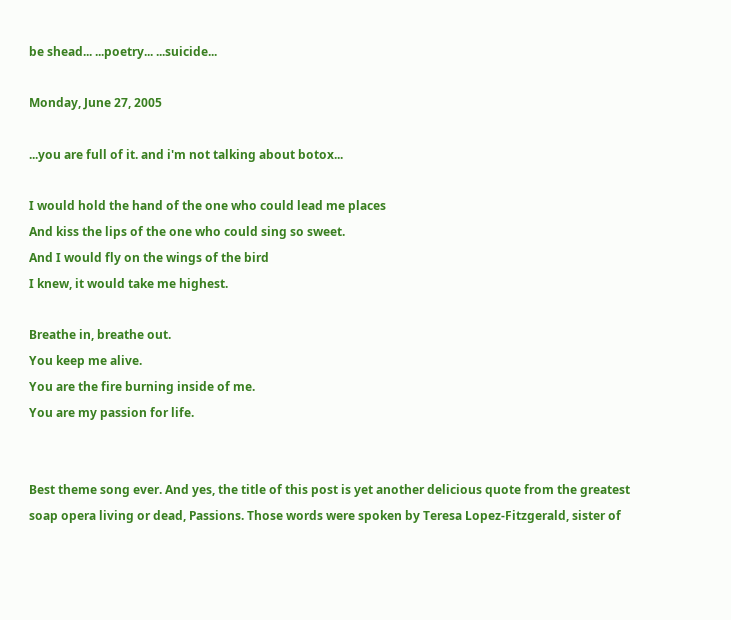be shead... ...poetry... ...suicide...

Monday, June 27, 2005

...you are full of it. and i'm not talking about botox...

I would hold the hand of the one who could lead me places
And kiss the lips of the one who could sing so sweet.
And I would fly on the wings of the bird
I knew, it would take me highest.

Breathe in, breathe out.
You keep me alive.
You are the fire burning inside of me.
You are my passion for life.


Best theme song ever. And yes, the title of this post is yet another delicious quote from the greatest soap opera living or dead, Passions. Those words were spoken by Teresa Lopez-Fitzgerald, sister of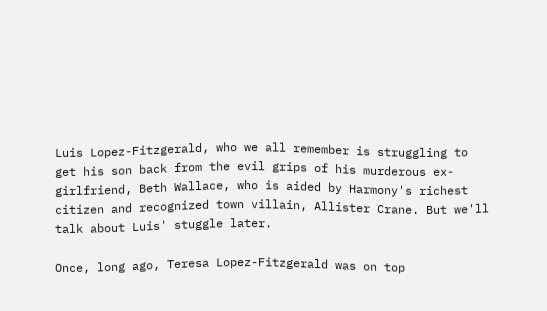Luis Lopez-Fitzgerald, who we all remember is struggling to get his son back from the evil grips of his murderous ex-girlfriend, Beth Wallace, who is aided by Harmony's richest citizen and recognized town villain, Allister Crane. But we'll talk about Luis' stuggle later.

Once, long ago, Teresa Lopez-Fitzgerald was on top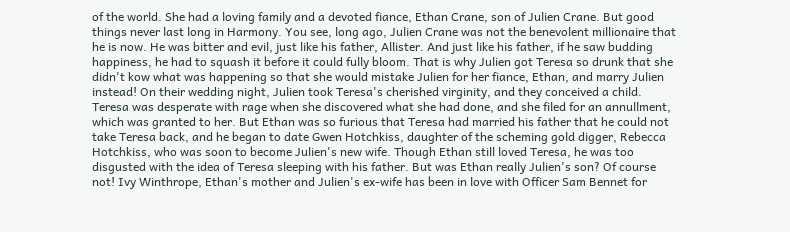of the world. She had a loving family and a devoted fiance, Ethan Crane, son of Julien Crane. But good things never last long in Harmony. You see, long ago, Julien Crane was not the benevolent millionaire that he is now. He was bitter and evil, just like his father, Allister. And just like his father, if he saw budding happiness, he had to squash it before it could fully bloom. That is why Julien got Teresa so drunk that she didn't kow what was happening so that she would mistake Julien for her fiance, Ethan, and marry Julien instead! On their wedding night, Julien took Teresa's cherished virginity, and they conceived a child. Teresa was desperate with rage when she discovered what she had done, and she filed for an annullment, which was granted to her. But Ethan was so furious that Teresa had married his father that he could not take Teresa back, and he began to date Gwen Hotchkiss, daughter of the scheming gold digger, Rebecca Hotchkiss, who was soon to become Julien's new wife. Though Ethan still loved Teresa, he was too disgusted with the idea of Teresa sleeping with his father. But was Ethan really Julien's son? Of course not! Ivy Winthrope, Ethan's mother and Julien's ex-wife has been in love with Officer Sam Bennet for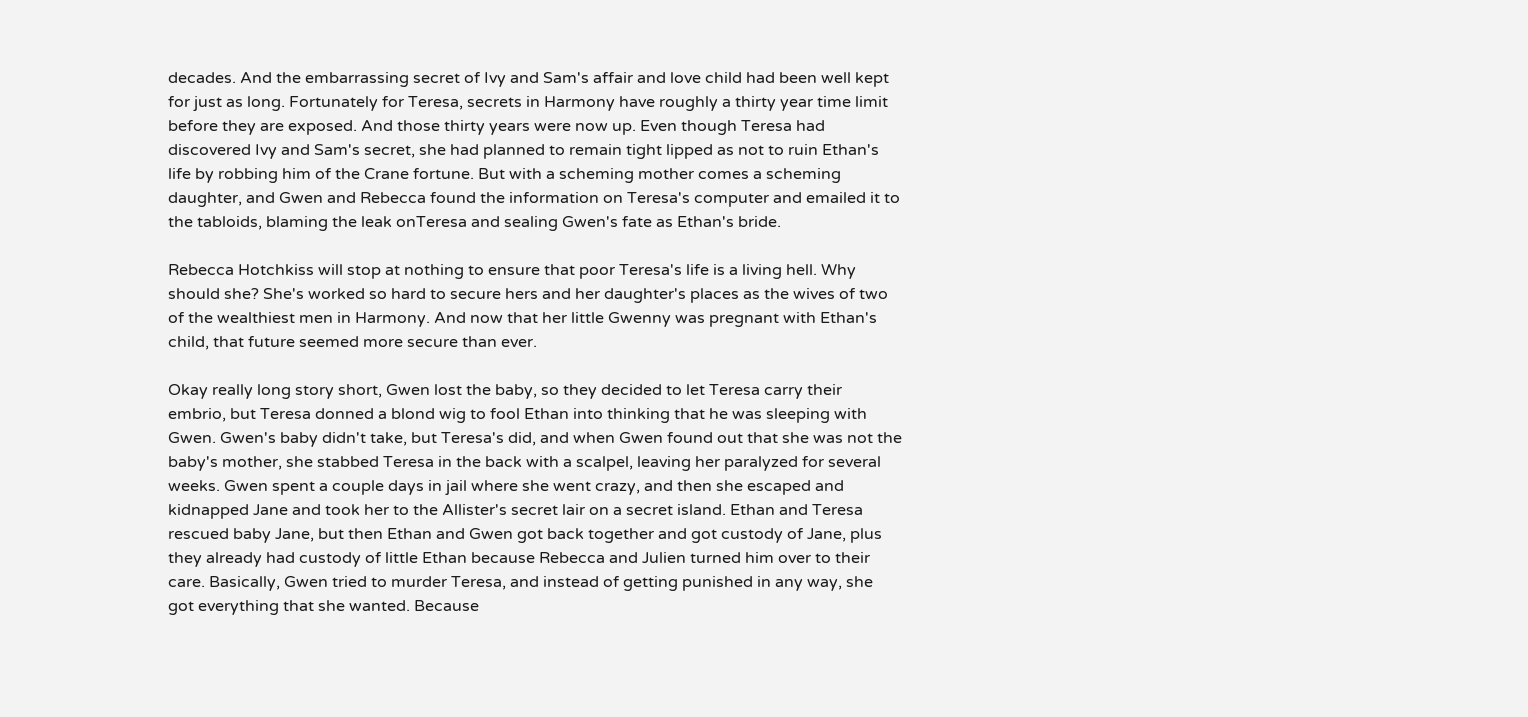decades. And the embarrassing secret of Ivy and Sam's affair and love child had been well kept for just as long. Fortunately for Teresa, secrets in Harmony have roughly a thirty year time limit before they are exposed. And those thirty years were now up. Even though Teresa had discovered Ivy and Sam's secret, she had planned to remain tight lipped as not to ruin Ethan's life by robbing him of the Crane fortune. But with a scheming mother comes a scheming daughter, and Gwen and Rebecca found the information on Teresa's computer and emailed it to the tabloids, blaming the leak onTeresa and sealing Gwen's fate as Ethan's bride.

Rebecca Hotchkiss will stop at nothing to ensure that poor Teresa's life is a living hell. Why should she? She's worked so hard to secure hers and her daughter's places as the wives of two of the wealthiest men in Harmony. And now that her little Gwenny was pregnant with Ethan's child, that future seemed more secure than ever.

Okay really long story short, Gwen lost the baby, so they decided to let Teresa carry their embrio, but Teresa donned a blond wig to fool Ethan into thinking that he was sleeping with Gwen. Gwen's baby didn't take, but Teresa's did, and when Gwen found out that she was not the baby's mother, she stabbed Teresa in the back with a scalpel, leaving her paralyzed for several weeks. Gwen spent a couple days in jail where she went crazy, and then she escaped and kidnapped Jane and took her to the Allister's secret lair on a secret island. Ethan and Teresa rescued baby Jane, but then Ethan and Gwen got back together and got custody of Jane, plus they already had custody of little Ethan because Rebecca and Julien turned him over to their care. Basically, Gwen tried to murder Teresa, and instead of getting punished in any way, she got everything that she wanted. Because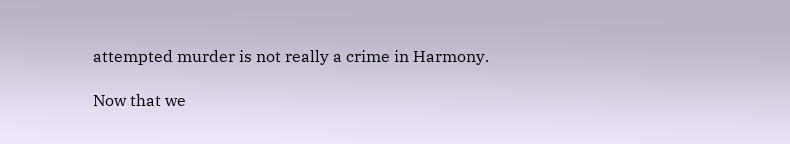attempted murder is not really a crime in Harmony.

Now that we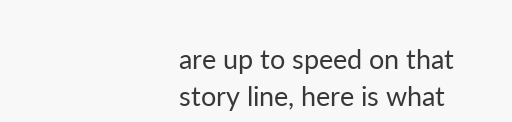are up to speed on that story line, here is what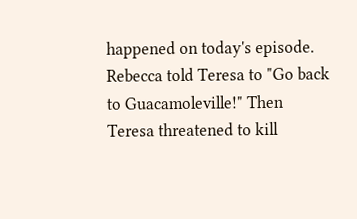happened on today's episode. Rebecca told Teresa to "Go back to Guacamoleville!" Then Teresa threatened to kill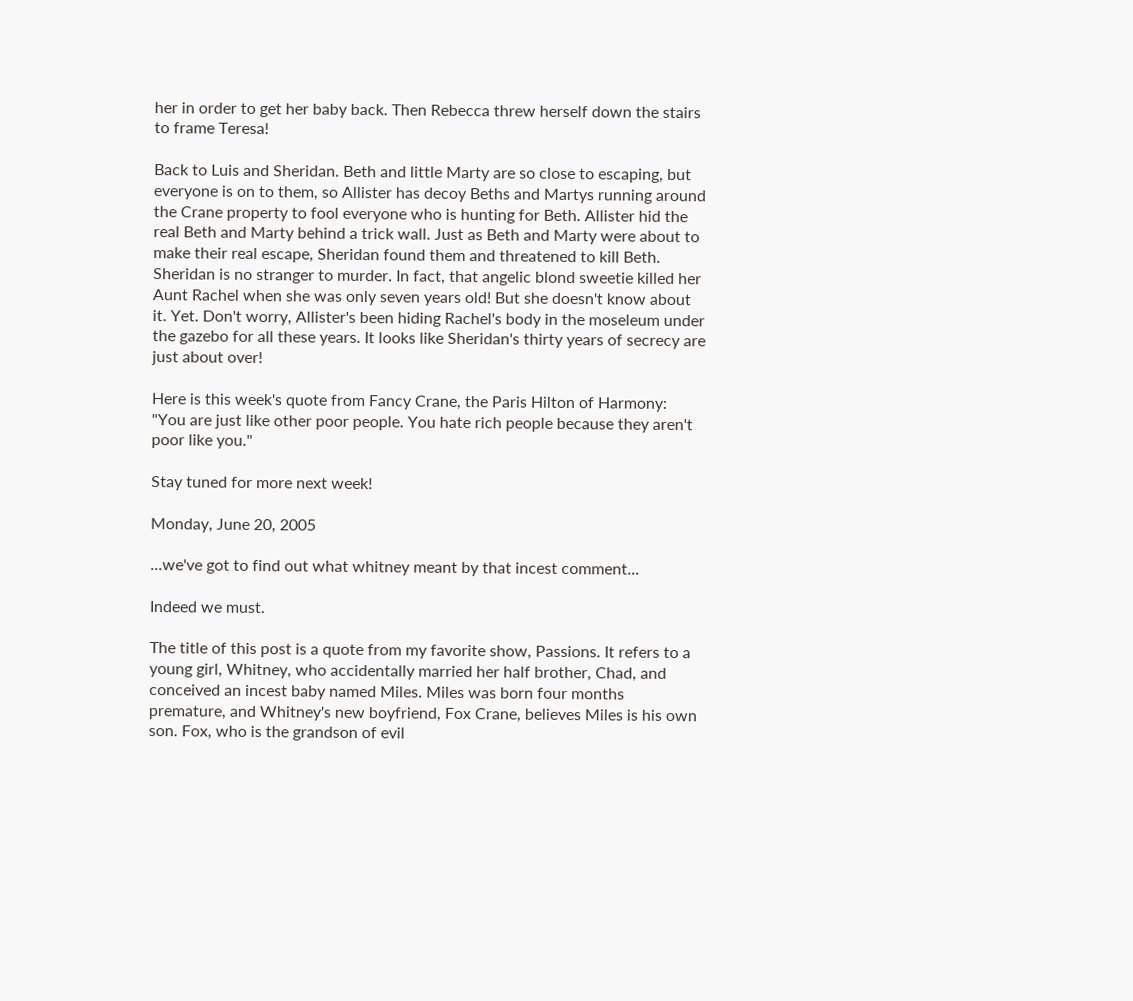her in order to get her baby back. Then Rebecca threw herself down the stairs to frame Teresa!

Back to Luis and Sheridan. Beth and little Marty are so close to escaping, but everyone is on to them, so Allister has decoy Beths and Martys running around the Crane property to fool everyone who is hunting for Beth. Allister hid the real Beth and Marty behind a trick wall. Just as Beth and Marty were about to make their real escape, Sheridan found them and threatened to kill Beth. Sheridan is no stranger to murder. In fact, that angelic blond sweetie killed her Aunt Rachel when she was only seven years old! But she doesn't know about it. Yet. Don't worry, Allister's been hiding Rachel's body in the moseleum under the gazebo for all these years. It looks like Sheridan's thirty years of secrecy are just about over!

Here is this week's quote from Fancy Crane, the Paris Hilton of Harmony:
"You are just like other poor people. You hate rich people because they aren't poor like you."

Stay tuned for more next week!

Monday, June 20, 2005

...we've got to find out what whitney meant by that incest comment...

Indeed we must.

The title of this post is a quote from my favorite show, Passions. It refers to a young girl, Whitney, who accidentally married her half brother, Chad, and conceived an incest baby named Miles. Miles was born four months premature, and Whitney's new boyfriend, Fox Crane, believes Miles is his own son. Fox, who is the grandson of evil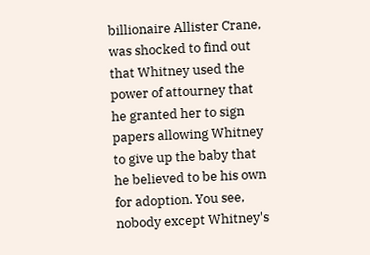billionaire Allister Crane, was shocked to find out that Whitney used the power of attourney that he granted her to sign papers allowing Whitney to give up the baby that he believed to be his own for adoption. You see, nobody except Whitney's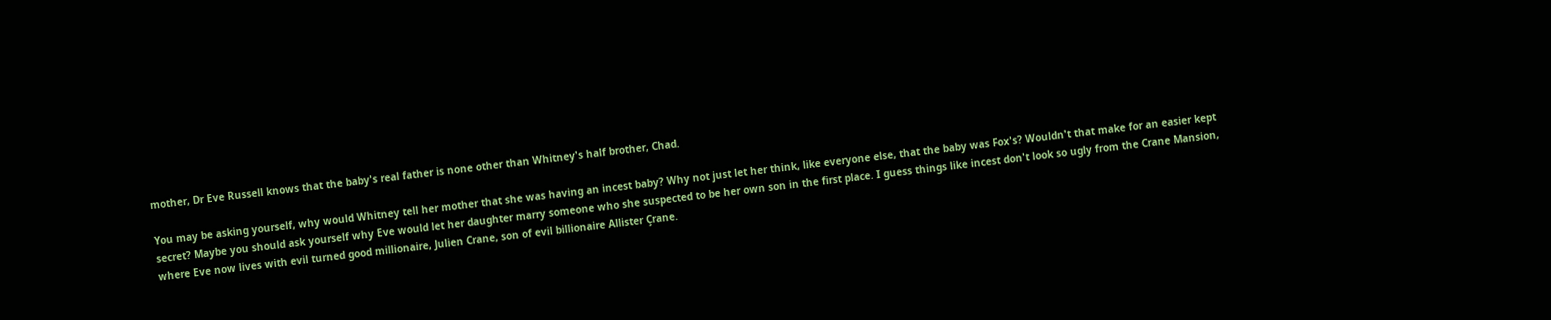mother, Dr Eve Russell knows that the baby's real father is none other than Whitney's half brother, Chad.

You may be asking yourself, why would Whitney tell her mother that she was having an incest baby? Why not just let her think, like everyone else, that the baby was Fox's? Wouldn't that make for an easier kept secret? Maybe you should ask yourself why Eve would let her daughter marry someone who she suspected to be her own son in the first place. I guess things like incest don't look so ugly from the Crane Mansion, where Eve now lives with evil turned good millionaire, Julien Crane, son of evil billionaire Allister Çrane.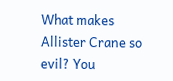What makes Allister Crane so evil? You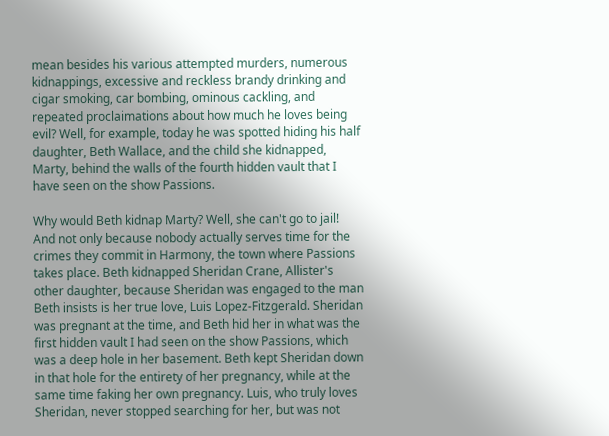mean besides his various attempted murders, numerous kidnappings, excessive and reckless brandy drinking and cigar smoking, car bombing, ominous cackling, and repeated proclaimations about how much he loves being evil? Well, for example, today he was spotted hiding his half daughter, Beth Wallace, and the child she kidnapped, Marty, behind the walls of the fourth hidden vault that I have seen on the show Passions.

Why would Beth kidnap Marty? Well, she can't go to jail! And not only because nobody actually serves time for the crimes they commit in Harmony, the town where Passions takes place. Beth kidnapped Sheridan Crane, Allister's other daughter, because Sheridan was engaged to the man Beth insists is her true love, Luis Lopez-Fitzgerald. Sheridan was pregnant at the time, and Beth hid her in what was the first hidden vault I had seen on the show Passions, which was a deep hole in her basement. Beth kept Sheridan down in that hole for the entirety of her pregnancy, while at the same time faking her own pregnancy. Luis, who truly loves Sheridan, never stopped searching for her, but was not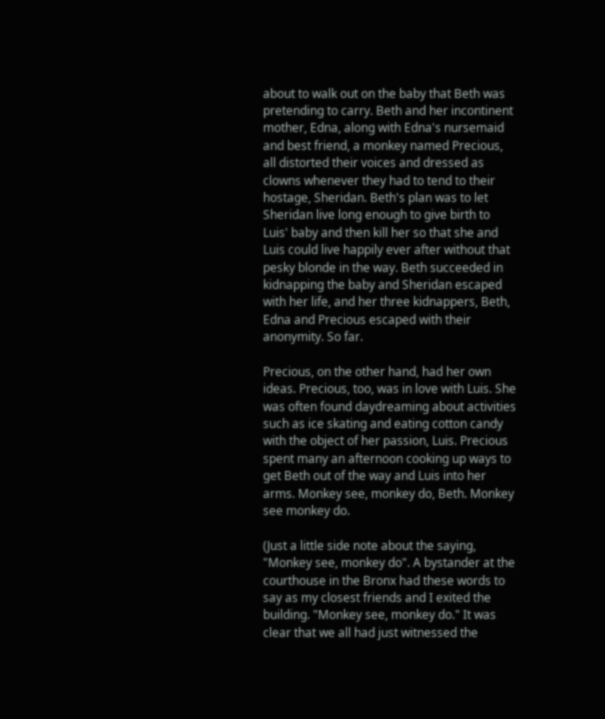about to walk out on the baby that Beth was pretending to carry. Beth and her incontinent mother, Edna, along with Edna's nursemaid and best friend, a monkey named Precious, all distorted their voices and dressed as clowns whenever they had to tend to their hostage, Sheridan. Beth's plan was to let Sheridan live long enough to give birth to Luis' baby and then kill her so that she and Luis could live happily ever after without that pesky blonde in the way. Beth succeeded in kidnapping the baby and Sheridan escaped with her life, and her three kidnappers, Beth, Edna and Precious escaped with their anonymity. So far.

Precious, on the other hand, had her own ideas. Precious, too, was in love with Luis. She was often found daydreaming about activities such as ice skating and eating cotton candy with the object of her passion, Luis. Precious spent many an afternoon cooking up ways to get Beth out of the way and Luis into her arms. Monkey see, monkey do, Beth. Monkey see monkey do.

(Just a little side note about the saying, "Monkey see, monkey do". A bystander at the courthouse in the Bronx had these words to say as my closest friends and I exited the building. "Monkey see, monkey do." It was clear that we all had just witnessed the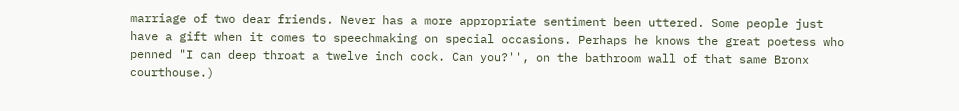marriage of two dear friends. Never has a more appropriate sentiment been uttered. Some people just have a gift when it comes to speechmaking on special occasions. Perhaps he knows the great poetess who penned "I can deep throat a twelve inch cock. Can you?'', on the bathroom wall of that same Bronx courthouse.)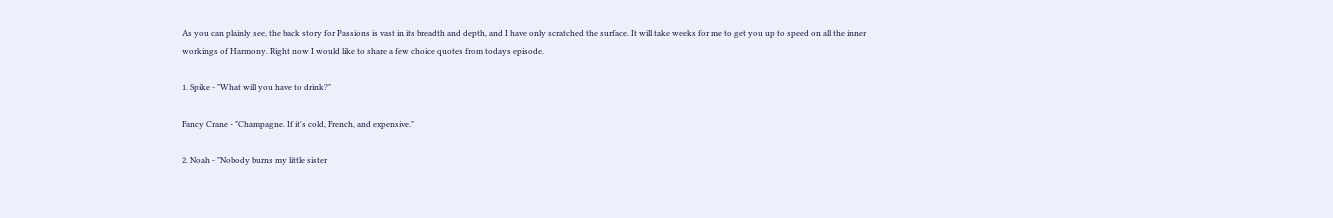As you can plainly see, the back story for Passions is vast in its breadth and depth, and I have only scratched the surface. It will take weeks for me to get you up to speed on all the inner workings of Harmony. Right now I would like to share a few choice quotes from todays episode.

1. Spike - "What will you have to drink?"

Fancy Crane - "Champagne. If it's cold, French, and expensive."

2. Noah - "Nobody burns my little sister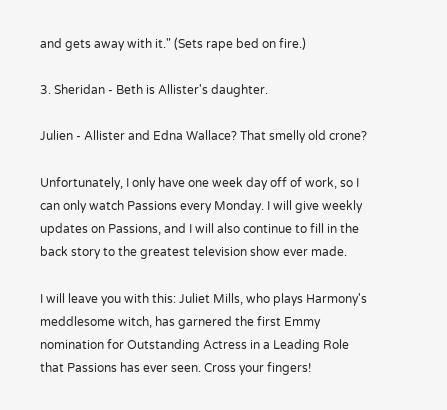and gets away with it." (Sets rape bed on fire.)

3. Sheridan - Beth is Allister's daughter.

Julien - Allister and Edna Wallace? That smelly old crone?

Unfortunately, I only have one week day off of work, so I can only watch Passions every Monday. I will give weekly updates on Passions, and I will also continue to fill in the back story to the greatest television show ever made.

I will leave you with this: Juliet Mills, who plays Harmony's meddlesome witch, has garnered the first Emmy nomination for Outstanding Actress in a Leading Role that Passions has ever seen. Cross your fingers!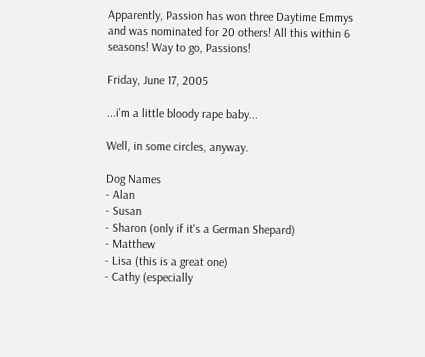Apparently, Passion has won three Daytime Emmys and was nominated for 20 others! All this within 6 seasons! Way to go, Passions!

Friday, June 17, 2005

...i'm a little bloody rape baby...

Well, in some circles, anyway.

Dog Names
- Alan
- Susan
- Sharon (only if it's a German Shepard)
- Matthew
- Lisa (this is a great one)
- Cathy (especially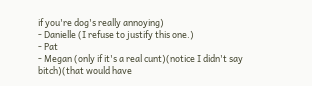if you're dog's really annoying)
- Danielle (I refuse to justify this one.)
- Pat
- Megan (only if it's a real cunt)(notice I didn't say
bitch)(that would have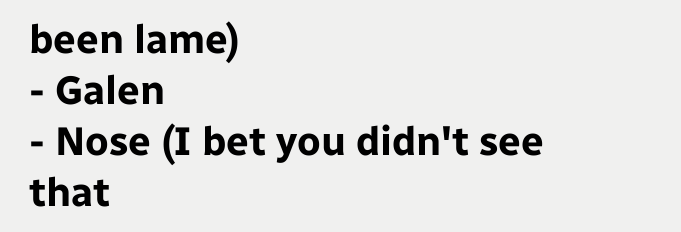been lame)
- Galen
- Nose (I bet you didn't see that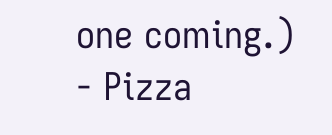one coming.)
- Pizza